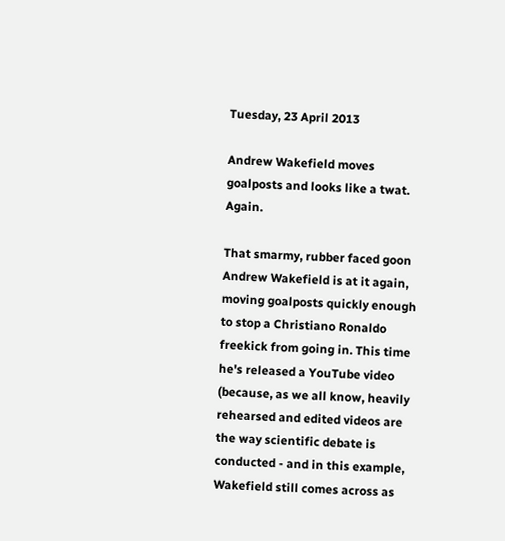Tuesday, 23 April 2013

Andrew Wakefield moves goalposts and looks like a twat. Again.

That smarmy, rubber faced goon Andrew Wakefield is at it again, moving goalposts quickly enough to stop a Christiano Ronaldo freekick from going in. This time he's released a YouTube video (because, as we all know, heavily rehearsed and edited videos are the way scientific debate is conducted - and in this example, Wakefield still comes across as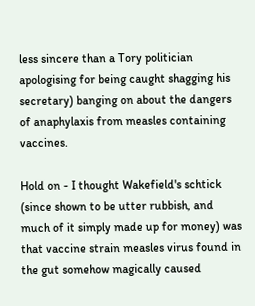less sincere than a Tory politician apologising for being caught shagging his secretary) banging on about the dangers of anaphylaxis from measles containing vaccines.

Hold on - I thought Wakefield's schtick (since shown to be utter rubbish, and much of it simply made up for money) was that vaccine strain measles virus found in the gut somehow magically caused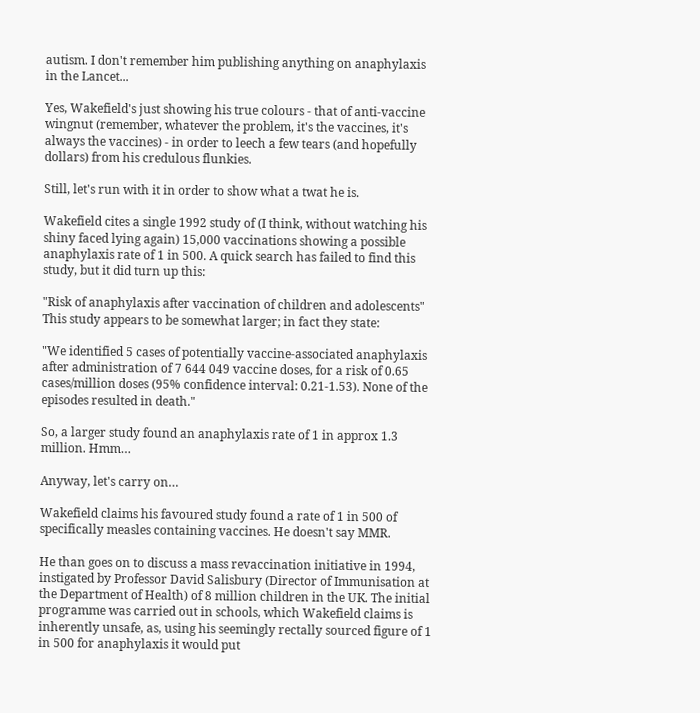autism. I don't remember him publishing anything on anaphylaxis in the Lancet...

Yes, Wakefield's just showing his true colours - that of anti-vaccine wingnut (remember, whatever the problem, it's the vaccines, it's always the vaccines) - in order to leech a few tears (and hopefully dollars) from his credulous flunkies.

Still, let's run with it in order to show what a twat he is.

Wakefield cites a single 1992 study of (I think, without watching his shiny faced lying again) 15,000 vaccinations showing a possible anaphylaxis rate of 1 in 500. A quick search has failed to find this study, but it did turn up this:

"Risk of anaphylaxis after vaccination of children and adolescents"
This study appears to be somewhat larger; in fact they state:

"We identified 5 cases of potentially vaccine-associated anaphylaxis after administration of 7 644 049 vaccine doses, for a risk of 0.65 cases/million doses (95% confidence interval: 0.21-1.53). None of the episodes resulted in death."

So, a larger study found an anaphylaxis rate of 1 in approx 1.3 million. Hmm…

Anyway, let's carry on…

Wakefield claims his favoured study found a rate of 1 in 500 of specifically measles containing vaccines. He doesn't say MMR.

He than goes on to discuss a mass revaccination initiative in 1994, instigated by Professor David Salisbury (Director of Immunisation at the Department of Health) of 8 million children in the UK. The initial programme was carried out in schools, which Wakefield claims is inherently unsafe, as, using his seemingly rectally sourced figure of 1 in 500 for anaphylaxis it would put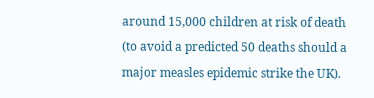around 15,000 children at risk of death (to avoid a predicted 50 deaths should a major measles epidemic strike the UK).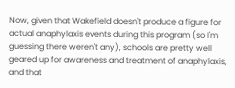Now, given that Wakefield doesn't produce a figure for actual anaphylaxis events during this program (so I'm guessing there weren't any), schools are pretty well geared up for awareness and treatment of anaphylaxis, and that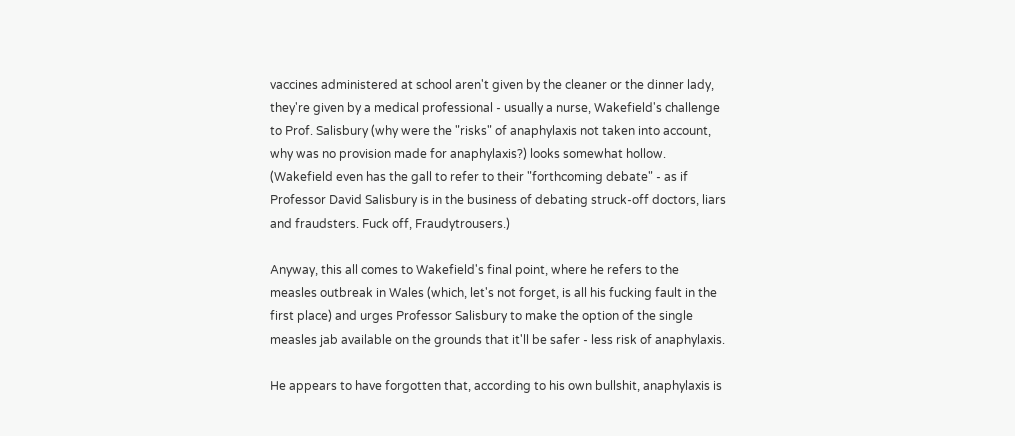vaccines administered at school aren't given by the cleaner or the dinner lady, they're given by a medical professional - usually a nurse, Wakefield's challenge to Prof. Salisbury (why were the "risks" of anaphylaxis not taken into account, why was no provision made for anaphylaxis?) looks somewhat hollow. (Wakefield even has the gall to refer to their "forthcoming debate" - as if Professor David Salisbury is in the business of debating struck-off doctors, liars and fraudsters. Fuck off, Fraudytrousers.)

Anyway, this all comes to Wakefield's final point, where he refers to the measles outbreak in Wales (which, let's not forget, is all his fucking fault in the first place) and urges Professor Salisbury to make the option of the single measles jab available on the grounds that it'll be safer - less risk of anaphylaxis.

He appears to have forgotten that, according to his own bullshit, anaphylaxis is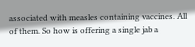associated with measles containing vaccines. All of them. So how is offering a single jab a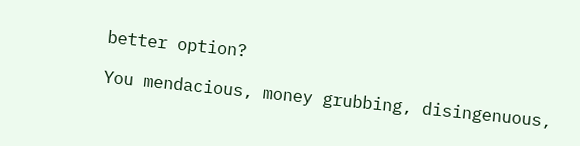better option?

You mendacious, money grubbing, disingenuous,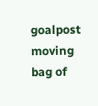goalpost moving bag of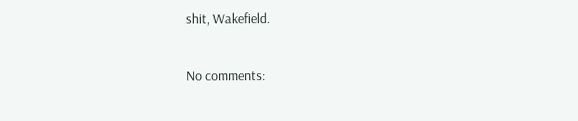shit, Wakefield.

No comments: